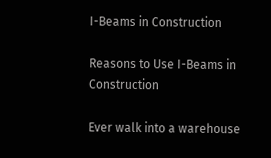I-Beams in Construction

Reasons to Use I-Beams in Construction

Ever walk into a warehouse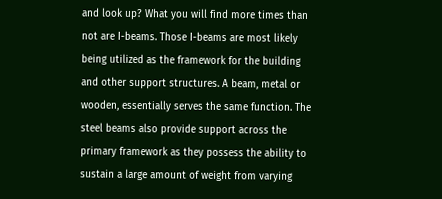and look up? What you will find more times than not are I-beams. Those I-beams are most likely being utilized as the framework for the building and other support structures. A beam, metal or wooden, essentially serves the same function. The steel beams also provide support across the primary framework as they possess the ability to sustain a large amount of weight from varying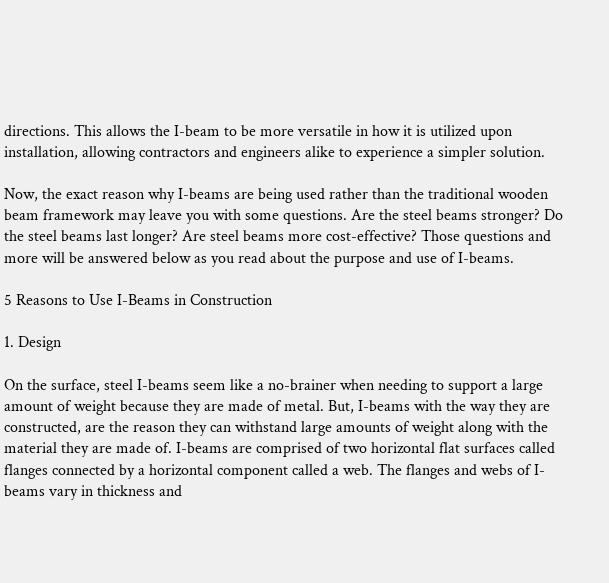directions. This allows the I-beam to be more versatile in how it is utilized upon installation, allowing contractors and engineers alike to experience a simpler solution.

Now, the exact reason why I-beams are being used rather than the traditional wooden beam framework may leave you with some questions. Are the steel beams stronger? Do the steel beams last longer? Are steel beams more cost-effective? Those questions and more will be answered below as you read about the purpose and use of I-beams.

5 Reasons to Use I-Beams in Construction

1. Design

On the surface, steel I-beams seem like a no-brainer when needing to support a large amount of weight because they are made of metal. But, I-beams with the way they are constructed, are the reason they can withstand large amounts of weight along with the material they are made of. I-beams are comprised of two horizontal flat surfaces called flanges connected by a horizontal component called a web. The flanges and webs of I-beams vary in thickness and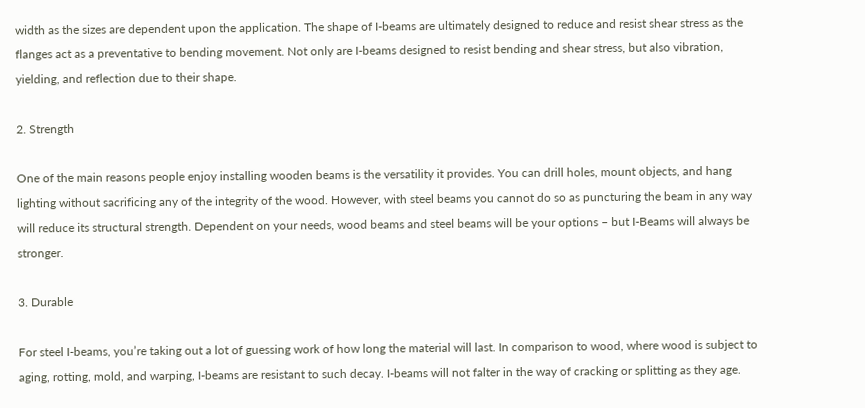width as the sizes are dependent upon the application. The shape of I-beams are ultimately designed to reduce and resist shear stress as the flanges act as a preventative to bending movement. Not only are I-beams designed to resist bending and shear stress, but also vibration, yielding, and reflection due to their shape.

2. Strength

One of the main reasons people enjoy installing wooden beams is the versatility it provides. You can drill holes, mount objects, and hang lighting without sacrificing any of the integrity of the wood. However, with steel beams you cannot do so as puncturing the beam in any way will reduce its structural strength. Dependent on your needs, wood beams and steel beams will be your options – but I-Beams will always be stronger.

3. Durable

For steel I-beams, you’re taking out a lot of guessing work of how long the material will last. In comparison to wood, where wood is subject to aging, rotting, mold, and warping, I-beams are resistant to such decay. I-beams will not falter in the way of cracking or splitting as they age.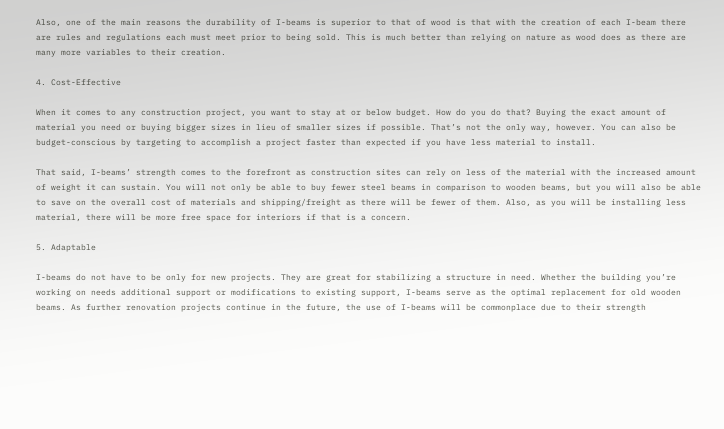Also, one of the main reasons the durability of I-beams is superior to that of wood is that with the creation of each I-beam there are rules and regulations each must meet prior to being sold. This is much better than relying on nature as wood does as there are many more variables to their creation.

4. Cost-Effective

When it comes to any construction project, you want to stay at or below budget. How do you do that? Buying the exact amount of material you need or buying bigger sizes in lieu of smaller sizes if possible. That’s not the only way, however. You can also be budget-conscious by targeting to accomplish a project faster than expected if you have less material to install.

That said, I-beams’ strength comes to the forefront as construction sites can rely on less of the material with the increased amount of weight it can sustain. You will not only be able to buy fewer steel beams in comparison to wooden beams, but you will also be able to save on the overall cost of materials and shipping/freight as there will be fewer of them. Also, as you will be installing less material, there will be more free space for interiors if that is a concern.

5. Adaptable

I-beams do not have to be only for new projects. They are great for stabilizing a structure in need. Whether the building you’re working on needs additional support or modifications to existing support, I-beams serve as the optimal replacement for old wooden beams. As further renovation projects continue in the future, the use of I-beams will be commonplace due to their strength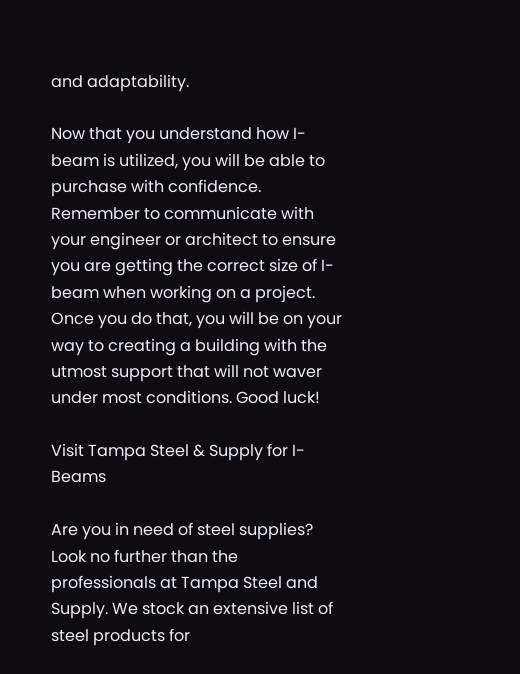and adaptability.

Now that you understand how I-beam is utilized, you will be able to purchase with confidence. Remember to communicate with your engineer or architect to ensure you are getting the correct size of I-beam when working on a project. Once you do that, you will be on your way to creating a building with the utmost support that will not waver under most conditions. Good luck!

Visit Tampa Steel & Supply for I-Beams

Are you in need of steel supplies? Look no further than the professionals at Tampa Steel and Supply. We stock an extensive list of steel products for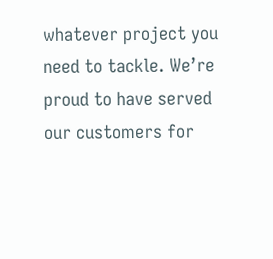whatever project you need to tackle. We’re proud to have served our customers for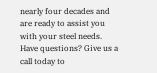nearly four decades and are ready to assist you with your steel needs. Have questions? Give us a call today to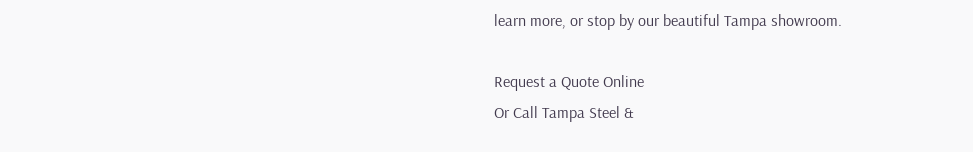learn more, or stop by our beautiful Tampa showroom.

Request a Quote Online
Or Call Tampa Steel &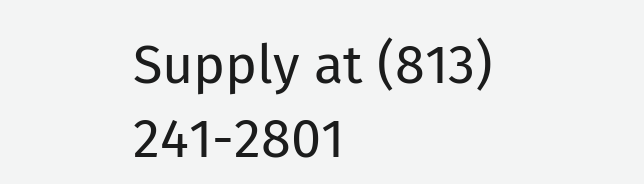Supply at (813) 241-2801